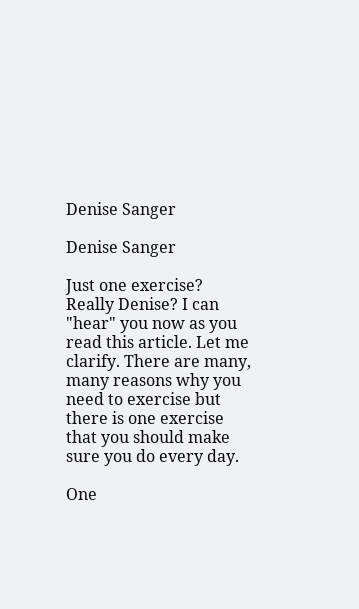Denise Sanger

Denise Sanger

Just one exercise? Really Denise? I can "hear" you now as you read this article. Let me clarify. There are many, many reasons why you need to exercise but there is one exercise that you should make sure you do every day.

One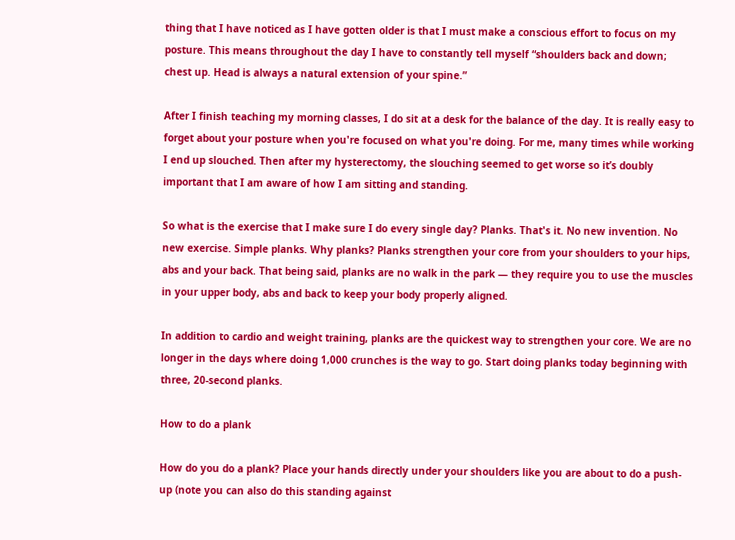thing that I have noticed as I have gotten older is that I must make a conscious effort to focus on my posture. This means throughout the day I have to constantly tell myself “shoulders back and down; chest up. Head is always a natural extension of your spine.”

After I finish teaching my morning classes, I do sit at a desk for the balance of the day. It is really easy to forget about your posture when you're focused on what you're doing. For me, many times while working I end up slouched. Then after my hysterectomy, the slouching seemed to get worse so it’s doubly important that I am aware of how I am sitting and standing.

So what is the exercise that I make sure I do every single day? Planks. That's it. No new invention. No new exercise. Simple planks. Why planks? Planks strengthen your core from your shoulders to your hips, abs and your back. That being said, planks are no walk in the park — they require you to use the muscles in your upper body, abs and back to keep your body properly aligned.

In addition to cardio and weight training, planks are the quickest way to strengthen your core. We are no longer in the days where doing 1,000 crunches is the way to go. Start doing planks today beginning with three, 20-second planks.

How to do a plank

How do you do a plank? Place your hands directly under your shoulders like you are about to do a push-up (note you can also do this standing against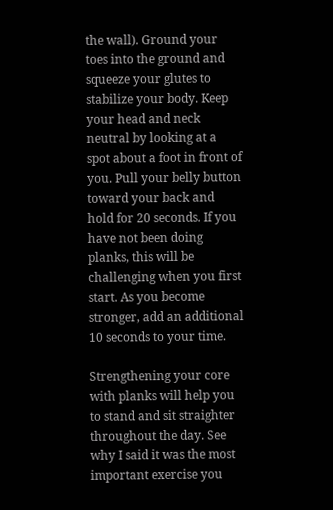the wall). Ground your toes into the ground and squeeze your glutes to stabilize your body. Keep your head and neck neutral by looking at a spot about a foot in front of you. Pull your belly button toward your back and hold for 20 seconds. If you have not been doing planks, this will be challenging when you first start. As you become stronger, add an additional 10 seconds to your time.

Strengthening your core with planks will help you to stand and sit straighter throughout the day. See why I said it was the most important exercise you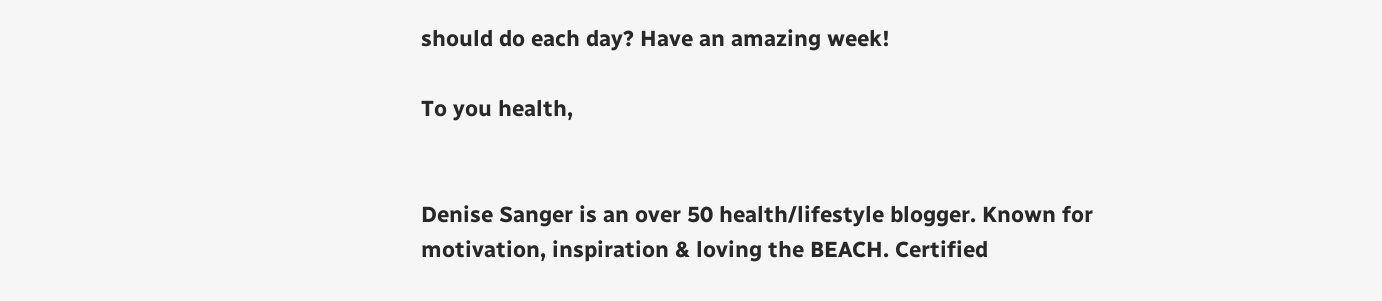should do each day? Have an amazing week!

To you health,


Denise Sanger is an over 50 health/lifestyle blogger. Known for motivation, inspiration & loving the BEACH. Certified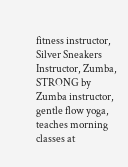fitness instructor, Silver Sneakers Instructor, Zumba, STRONG by Zumba instructor, gentle flow yoga, teaches morning classes at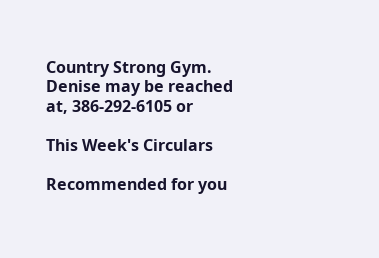Country Strong Gym. Denise may be reached at, 386-292-6105 or

This Week's Circulars

Recommended for you